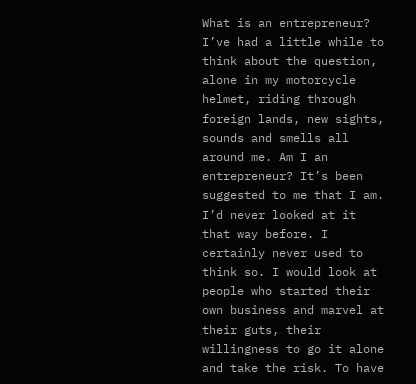What is an entrepreneur?  I’ve had a little while to think about the question, alone in my motorcycle helmet, riding through foreign lands, new sights, sounds and smells all around me. Am I an entrepreneur? It’s been suggested to me that I am. I’d never looked at it that way before. I certainly never used to think so. I would look at people who started their own business and marvel at their guts, their willingness to go it alone and take the risk. To have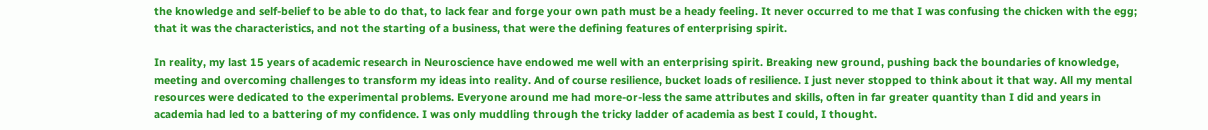the knowledge and self-belief to be able to do that, to lack fear and forge your own path must be a heady feeling. It never occurred to me that I was confusing the chicken with the egg; that it was the characteristics, and not the starting of a business, that were the defining features of enterprising spirit.

In reality, my last 15 years of academic research in Neuroscience have endowed me well with an enterprising spirit. Breaking new ground, pushing back the boundaries of knowledge, meeting and overcoming challenges to transform my ideas into reality. And of course resilience, bucket loads of resilience. I just never stopped to think about it that way. All my mental resources were dedicated to the experimental problems. Everyone around me had more-or-less the same attributes and skills, often in far greater quantity than I did and years in academia had led to a battering of my confidence. I was only muddling through the tricky ladder of academia as best I could, I thought.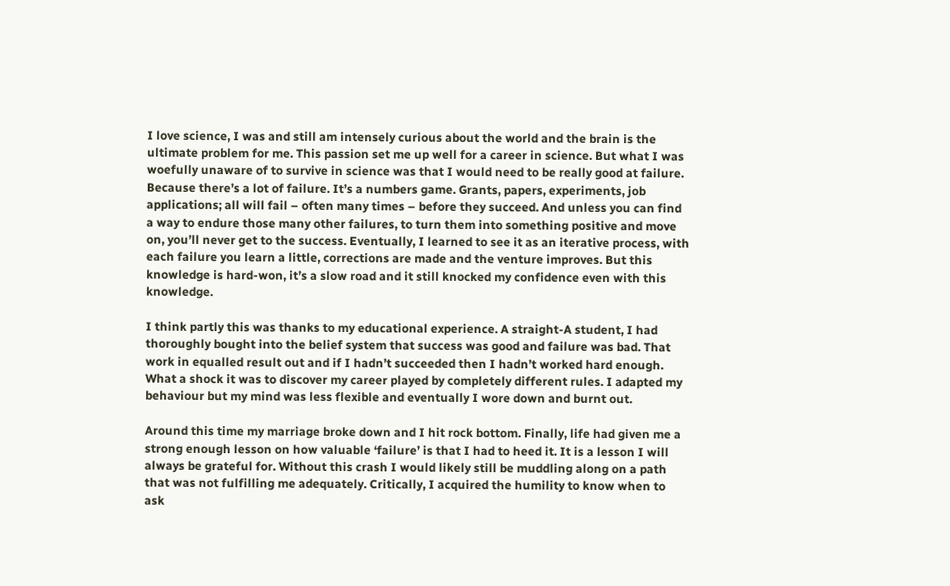I love science, I was and still am intensely curious about the world and the brain is the ultimate problem for me. This passion set me up well for a career in science. But what I was woefully unaware of to survive in science was that I would need to be really good at failure. Because there’s a lot of failure. It’s a numbers game. Grants, papers, experiments, job applications; all will fail – often many times – before they succeed. And unless you can find a way to endure those many other failures, to turn them into something positive and move on, you’ll never get to the success. Eventually, I learned to see it as an iterative process, with each failure you learn a little, corrections are made and the venture improves. But this knowledge is hard-won, it’s a slow road and it still knocked my confidence even with this knowledge.

I think partly this was thanks to my educational experience. A straight-A student, I had thoroughly bought into the belief system that success was good and failure was bad. That work in equalled result out and if I hadn’t succeeded then I hadn’t worked hard enough. What a shock it was to discover my career played by completely different rules. I adapted my behaviour but my mind was less flexible and eventually I wore down and burnt out.

Around this time my marriage broke down and I hit rock bottom. Finally, life had given me a strong enough lesson on how valuable ‘failure’ is that I had to heed it. It is a lesson I will always be grateful for. Without this crash I would likely still be muddling along on a path that was not fulfilling me adequately. Critically, I acquired the humility to know when to ask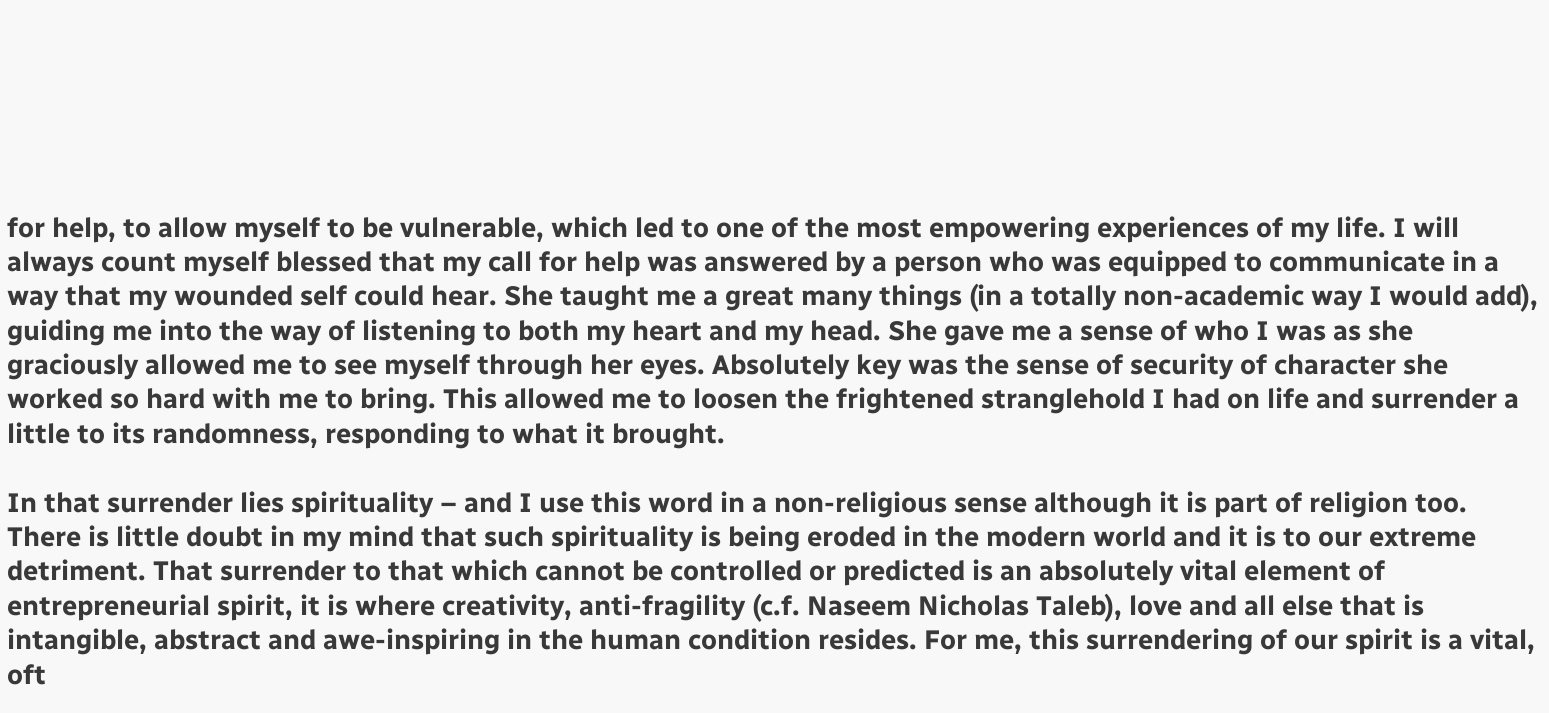for help, to allow myself to be vulnerable, which led to one of the most empowering experiences of my life. I will always count myself blessed that my call for help was answered by a person who was equipped to communicate in a way that my wounded self could hear. She taught me a great many things (in a totally non-academic way I would add), guiding me into the way of listening to both my heart and my head. She gave me a sense of who I was as she graciously allowed me to see myself through her eyes. Absolutely key was the sense of security of character she worked so hard with me to bring. This allowed me to loosen the frightened stranglehold I had on life and surrender a little to its randomness, responding to what it brought.

In that surrender lies spirituality – and I use this word in a non-religious sense although it is part of religion too. There is little doubt in my mind that such spirituality is being eroded in the modern world and it is to our extreme detriment. That surrender to that which cannot be controlled or predicted is an absolutely vital element of entrepreneurial spirit, it is where creativity, anti-fragility (c.f. Naseem Nicholas Taleb), love and all else that is intangible, abstract and awe-inspiring in the human condition resides. For me, this surrendering of our spirit is a vital, oft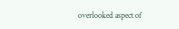overlooked aspect of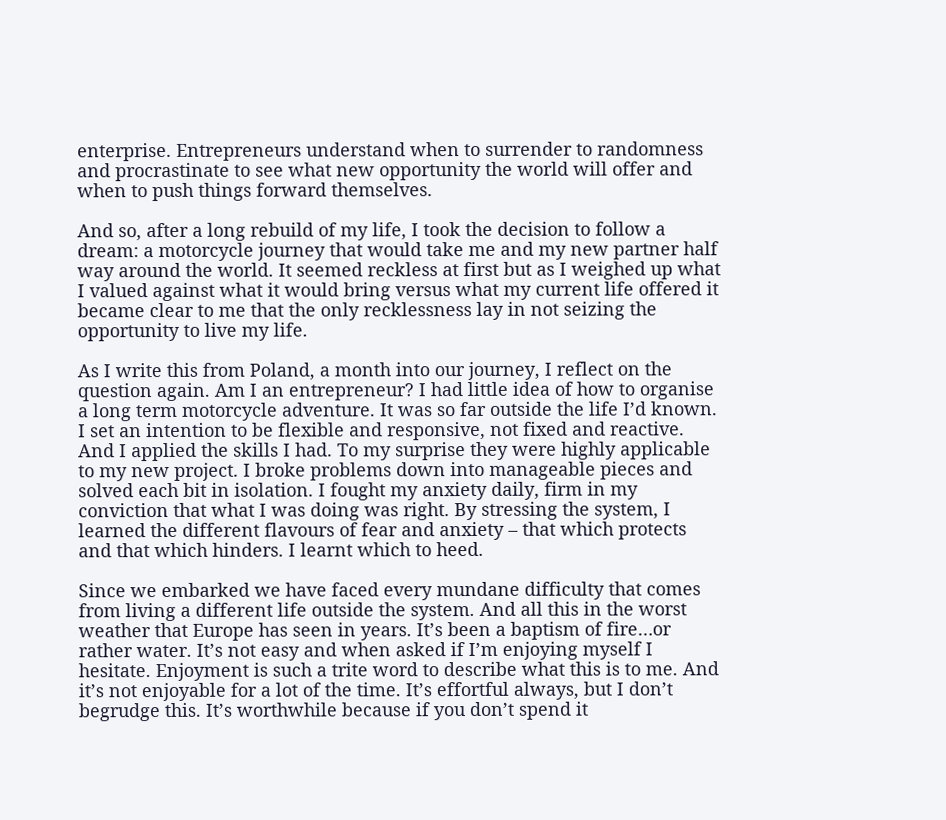enterprise. Entrepreneurs understand when to surrender to randomness and procrastinate to see what new opportunity the world will offer and when to push things forward themselves.

And so, after a long rebuild of my life, I took the decision to follow a dream: a motorcycle journey that would take me and my new partner half way around the world. It seemed reckless at first but as I weighed up what I valued against what it would bring versus what my current life offered it became clear to me that the only recklessness lay in not seizing the opportunity to live my life.

As I write this from Poland, a month into our journey, I reflect on the question again. Am I an entrepreneur? I had little idea of how to organise a long term motorcycle adventure. It was so far outside the life I’d known. I set an intention to be flexible and responsive, not fixed and reactive. And I applied the skills I had. To my surprise they were highly applicable to my new project. I broke problems down into manageable pieces and solved each bit in isolation. I fought my anxiety daily, firm in my conviction that what I was doing was right. By stressing the system, I learned the different flavours of fear and anxiety – that which protects and that which hinders. I learnt which to heed.

Since we embarked we have faced every mundane difficulty that comes from living a different life outside the system. And all this in the worst weather that Europe has seen in years. It’s been a baptism of fire…or rather water. It’s not easy and when asked if I’m enjoying myself I hesitate. Enjoyment is such a trite word to describe what this is to me. And it’s not enjoyable for a lot of the time. It’s effortful always, but I don’t begrudge this. It’s worthwhile because if you don’t spend it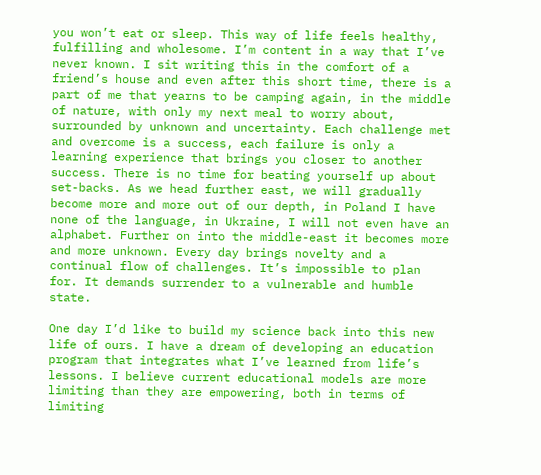you won’t eat or sleep. This way of life feels healthy, fulfilling and wholesome. I’m content in a way that I’ve never known. I sit writing this in the comfort of a friend’s house and even after this short time, there is a part of me that yearns to be camping again, in the middle of nature, with only my next meal to worry about, surrounded by unknown and uncertainty. Each challenge met and overcome is a success, each failure is only a learning experience that brings you closer to another success. There is no time for beating yourself up about set-backs. As we head further east, we will gradually become more and more out of our depth, in Poland I have none of the language, in Ukraine, I will not even have an alphabet. Further on into the middle-east it becomes more and more unknown. Every day brings novelty and a continual flow of challenges. It’s impossible to plan for. It demands surrender to a vulnerable and humble state.

One day I’d like to build my science back into this new life of ours. I have a dream of developing an education program that integrates what I’ve learned from life’s lessons. I believe current educational models are more limiting than they are empowering, both in terms of limiting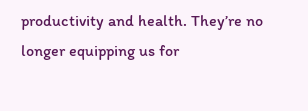productivity and health. They’re no longer equipping us for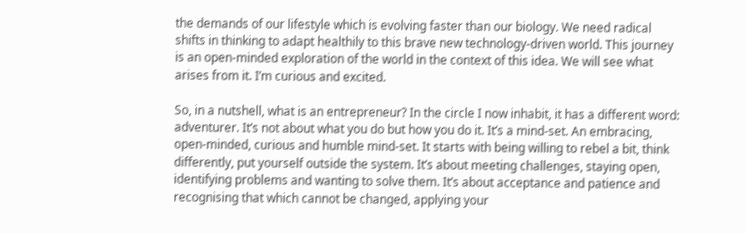the demands of our lifestyle which is evolving faster than our biology. We need radical shifts in thinking to adapt healthily to this brave new technology-driven world. This journey is an open-minded exploration of the world in the context of this idea. We will see what arises from it. I’m curious and excited.

So, in a nutshell, what is an entrepreneur? In the circle I now inhabit, it has a different word: adventurer. It’s not about what you do but how you do it. It’s a mind-set. An embracing, open-minded, curious and humble mind-set. It starts with being willing to rebel a bit, think differently, put yourself outside the system. It’s about meeting challenges, staying open, identifying problems and wanting to solve them. It’s about acceptance and patience and recognising that which cannot be changed, applying your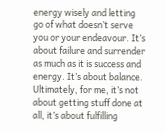energy wisely and letting go of what doesn’t serve you or your endeavour. It’s about failure and surrender as much as it is success and energy. It’s about balance. Ultimately, for me, it’s not about getting stuff done at all, it’s about fulfilling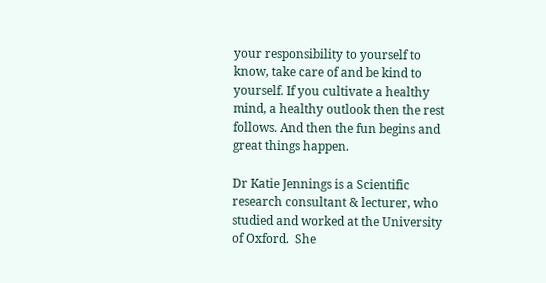your responsibility to yourself to know, take care of and be kind to yourself. If you cultivate a healthy mind, a healthy outlook then the rest follows. And then the fun begins and great things happen.

Dr Katie Jennings is a Scientific research consultant & lecturer, who studied and worked at the University of Oxford.  She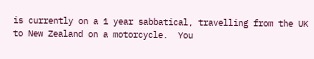is currently on a 1 year sabbatical, travelling from the UK to New Zealand on a motorcycle.  You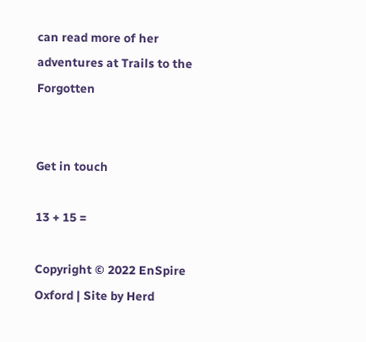can read more of her adventures at Trails to the Forgotten


Get in touch

13 + 15 =

Copyright © 2022 EnSpire Oxford | Site by Herd